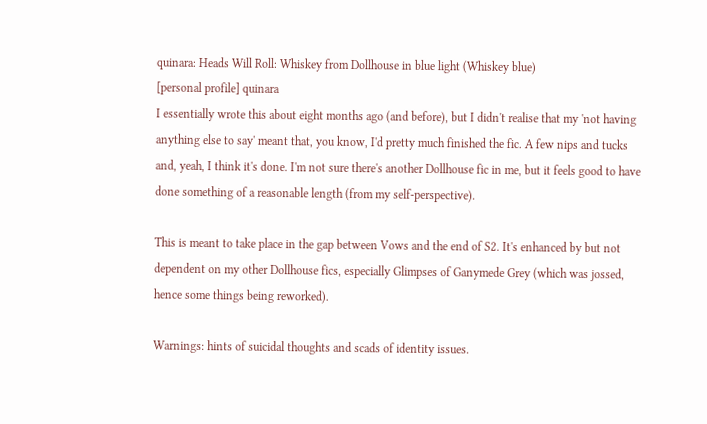quinara: Heads Will Roll: Whiskey from Dollhouse in blue light (Whiskey blue)
[personal profile] quinara
I essentially wrote this about eight months ago (and before), but I didn't realise that my 'not having anything else to say' meant that, you know, I'd pretty much finished the fic. A few nips and tucks and, yeah, I think it's done. I'm not sure there's another Dollhouse fic in me, but it feels good to have done something of a reasonable length (from my self-perspective).

This is meant to take place in the gap between Vows and the end of S2. It's enhanced by but not dependent on my other Dollhouse fics, especially Glimpses of Ganymede Grey (which was jossed, hence some things being reworked).

Warnings: hints of suicidal thoughts and scads of identity issues.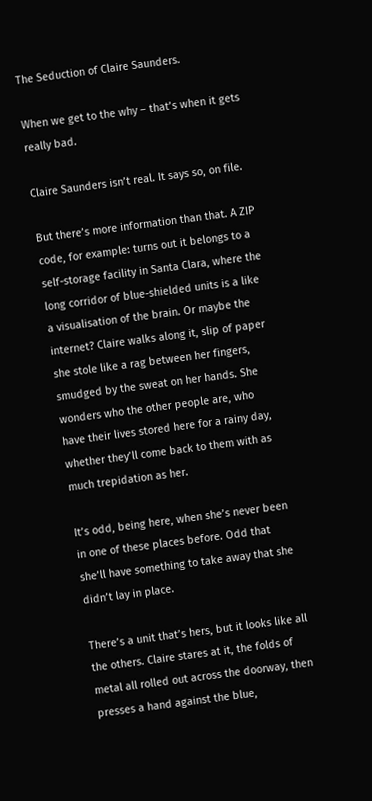The Seduction of Claire Saunders.

When we get to the why – that’s when it gets really bad.

Claire Saunders isn’t real. It says so, on file.

But there’s more information than that. A ZIP code, for example: turns out it belongs to a self-storage facility in Santa Clara, where the long corridor of blue-shielded units is a like a visualisation of the brain. Or maybe the internet? Claire walks along it, slip of paper she stole like a rag between her fingers, smudged by the sweat on her hands. She wonders who the other people are, who have their lives stored here for a rainy day, whether they’ll come back to them with as much trepidation as her.

It’s odd, being here, when she’s never been in one of these places before. Odd that she’ll have something to take away that she didn’t lay in place.

There’s a unit that’s hers, but it looks like all the others. Claire stares at it, the folds of metal all rolled out across the doorway, then presses a hand against the blue,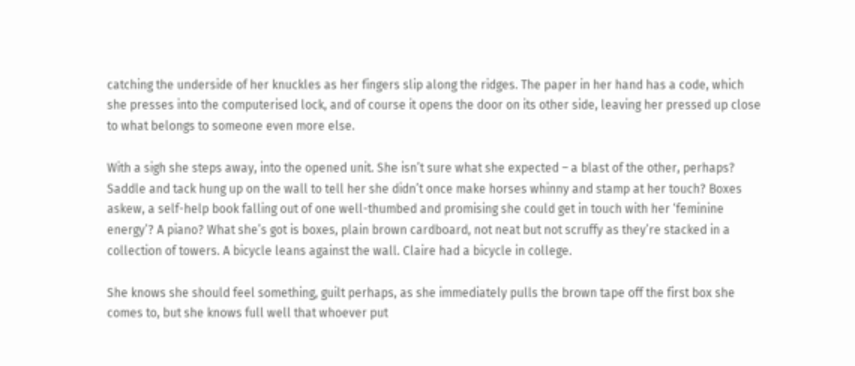catching the underside of her knuckles as her fingers slip along the ridges. The paper in her hand has a code, which she presses into the computerised lock, and of course it opens the door on its other side, leaving her pressed up close to what belongs to someone even more else.

With a sigh she steps away, into the opened unit. She isn’t sure what she expected – a blast of the other, perhaps? Saddle and tack hung up on the wall to tell her she didn’t once make horses whinny and stamp at her touch? Boxes askew, a self-help book falling out of one well-thumbed and promising she could get in touch with her ‘feminine energy’? A piano? What she’s got is boxes, plain brown cardboard, not neat but not scruffy as they’re stacked in a collection of towers. A bicycle leans against the wall. Claire had a bicycle in college.

She knows she should feel something, guilt perhaps, as she immediately pulls the brown tape off the first box she comes to, but she knows full well that whoever put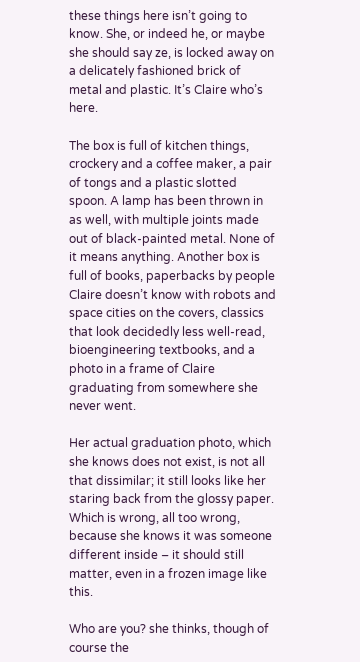these things here isn’t going to know. She, or indeed he, or maybe she should say ze, is locked away on a delicately fashioned brick of metal and plastic. It’s Claire who’s here.

The box is full of kitchen things, crockery and a coffee maker, a pair of tongs and a plastic slotted spoon. A lamp has been thrown in as well, with multiple joints made out of black-painted metal. None of it means anything. Another box is full of books, paperbacks by people Claire doesn’t know with robots and space cities on the covers, classics that look decidedly less well-read, bioengineering textbooks, and a photo in a frame of Claire graduating from somewhere she never went.

Her actual graduation photo, which she knows does not exist, is not all that dissimilar; it still looks like her staring back from the glossy paper. Which is wrong, all too wrong, because she knows it was someone different inside – it should still matter, even in a frozen image like this.

Who are you? she thinks, though of course the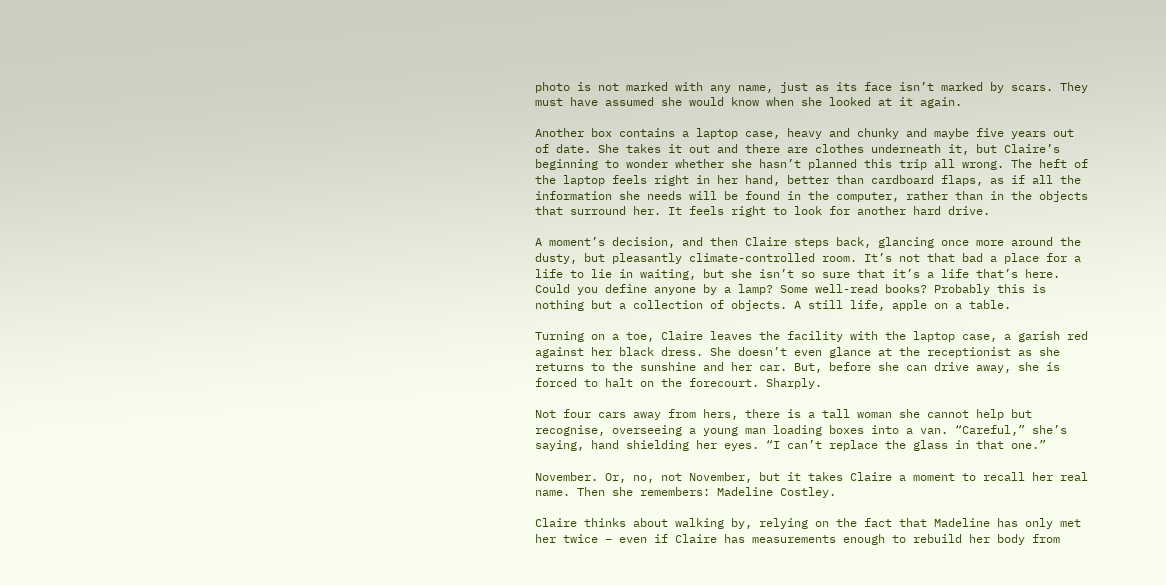photo is not marked with any name, just as its face isn’t marked by scars. They must have assumed she would know when she looked at it again.

Another box contains a laptop case, heavy and chunky and maybe five years out of date. She takes it out and there are clothes underneath it, but Claire’s beginning to wonder whether she hasn’t planned this trip all wrong. The heft of the laptop feels right in her hand, better than cardboard flaps, as if all the information she needs will be found in the computer, rather than in the objects that surround her. It feels right to look for another hard drive.

A moment’s decision, and then Claire steps back, glancing once more around the dusty, but pleasantly climate-controlled room. It’s not that bad a place for a life to lie in waiting, but she isn’t so sure that it’s a life that’s here. Could you define anyone by a lamp? Some well-read books? Probably this is nothing but a collection of objects. A still life, apple on a table.

Turning on a toe, Claire leaves the facility with the laptop case, a garish red against her black dress. She doesn’t even glance at the receptionist as she returns to the sunshine and her car. But, before she can drive away, she is forced to halt on the forecourt. Sharply.

Not four cars away from hers, there is a tall woman she cannot help but recognise, overseeing a young man loading boxes into a van. “Careful,” she’s saying, hand shielding her eyes. “I can’t replace the glass in that one.”

November. Or, no, not November, but it takes Claire a moment to recall her real name. Then she remembers: Madeline Costley.

Claire thinks about walking by, relying on the fact that Madeline has only met her twice – even if Claire has measurements enough to rebuild her body from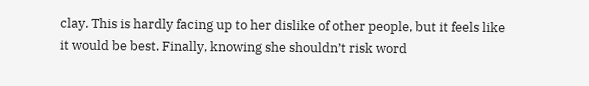clay. This is hardly facing up to her dislike of other people, but it feels like it would be best. Finally, knowing she shouldn’t risk word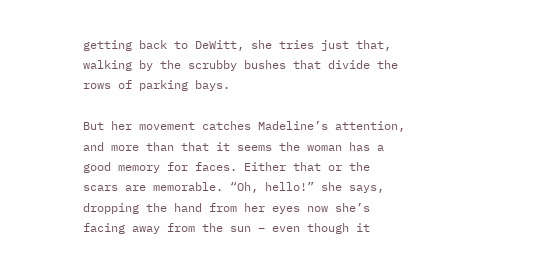getting back to DeWitt, she tries just that, walking by the scrubby bushes that divide the rows of parking bays.

But her movement catches Madeline’s attention, and more than that it seems the woman has a good memory for faces. Either that or the scars are memorable. “Oh, hello!” she says, dropping the hand from her eyes now she’s facing away from the sun – even though it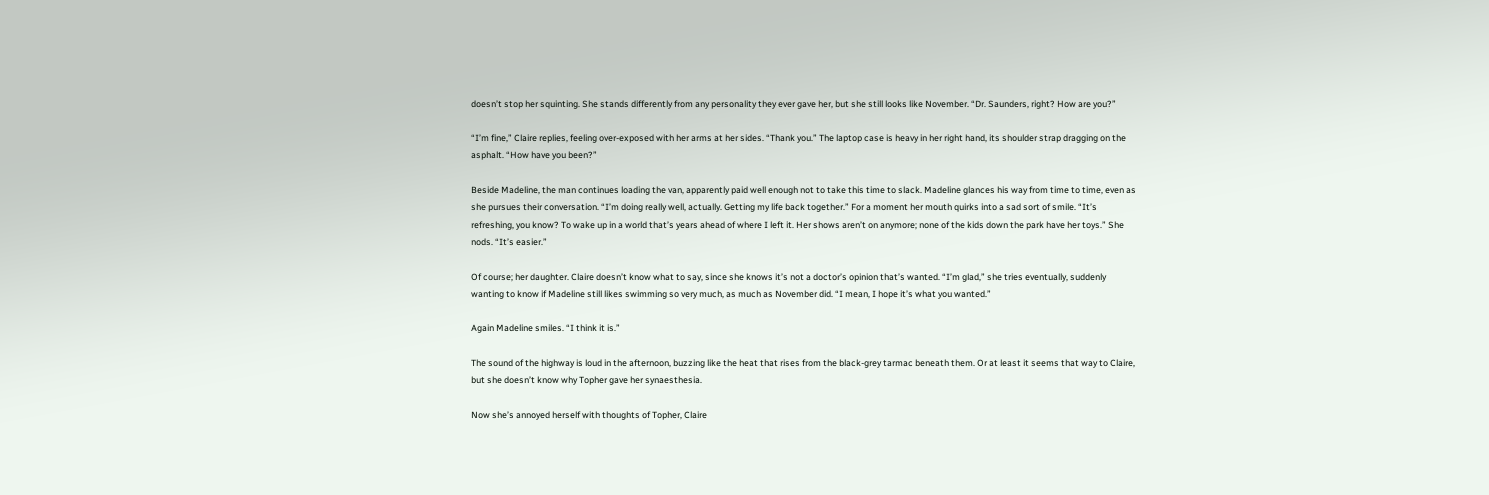doesn’t stop her squinting. She stands differently from any personality they ever gave her, but she still looks like November. “Dr. Saunders, right? How are you?”

“I’m fine,” Claire replies, feeling over-exposed with her arms at her sides. “Thank you.” The laptop case is heavy in her right hand, its shoulder strap dragging on the asphalt. “How have you been?”

Beside Madeline, the man continues loading the van, apparently paid well enough not to take this time to slack. Madeline glances his way from time to time, even as she pursues their conversation. “I’m doing really well, actually. Getting my life back together.” For a moment her mouth quirks into a sad sort of smile. “It’s refreshing, you know? To wake up in a world that’s years ahead of where I left it. Her shows aren’t on anymore; none of the kids down the park have her toys.” She nods. “It’s easier.”

Of course; her daughter. Claire doesn’t know what to say, since she knows it’s not a doctor’s opinion that’s wanted. “I’m glad,” she tries eventually, suddenly wanting to know if Madeline still likes swimming so very much, as much as November did. “I mean, I hope it’s what you wanted.”

Again Madeline smiles. “I think it is.”

The sound of the highway is loud in the afternoon, buzzing like the heat that rises from the black-grey tarmac beneath them. Or at least it seems that way to Claire, but she doesn’t know why Topher gave her synaesthesia.

Now she’s annoyed herself with thoughts of Topher, Claire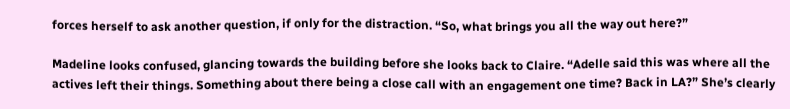forces herself to ask another question, if only for the distraction. “So, what brings you all the way out here?”

Madeline looks confused, glancing towards the building before she looks back to Claire. “Adelle said this was where all the actives left their things. Something about there being a close call with an engagement one time? Back in LA?” She’s clearly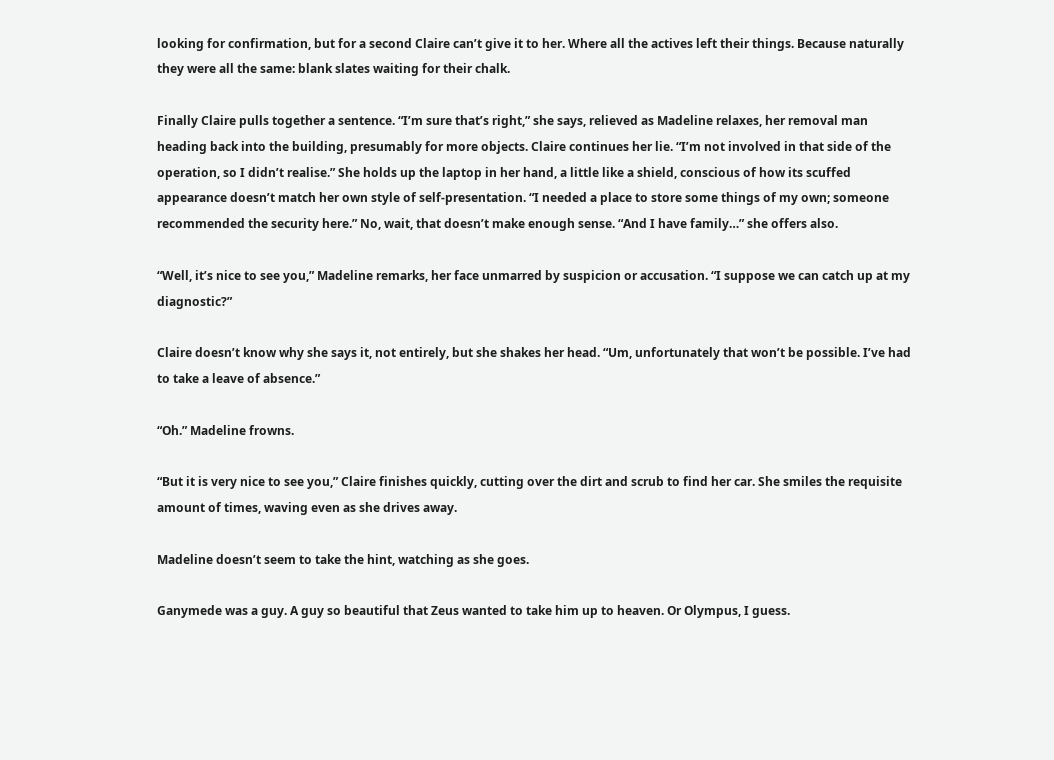looking for confirmation, but for a second Claire can’t give it to her. Where all the actives left their things. Because naturally they were all the same: blank slates waiting for their chalk.

Finally Claire pulls together a sentence. “I’m sure that’s right,” she says, relieved as Madeline relaxes, her removal man heading back into the building, presumably for more objects. Claire continues her lie. “I’m not involved in that side of the operation, so I didn’t realise.” She holds up the laptop in her hand, a little like a shield, conscious of how its scuffed appearance doesn’t match her own style of self-presentation. “I needed a place to store some things of my own; someone recommended the security here.” No, wait, that doesn’t make enough sense. “And I have family…” she offers also.

“Well, it’s nice to see you,” Madeline remarks, her face unmarred by suspicion or accusation. “I suppose we can catch up at my diagnostic?”

Claire doesn’t know why she says it, not entirely, but she shakes her head. “Um, unfortunately that won’t be possible. I’ve had to take a leave of absence.”

“Oh.” Madeline frowns.

“But it is very nice to see you,” Claire finishes quickly, cutting over the dirt and scrub to find her car. She smiles the requisite amount of times, waving even as she drives away.

Madeline doesn’t seem to take the hint, watching as she goes.

Ganymede was a guy. A guy so beautiful that Zeus wanted to take him up to heaven. Or Olympus, I guess.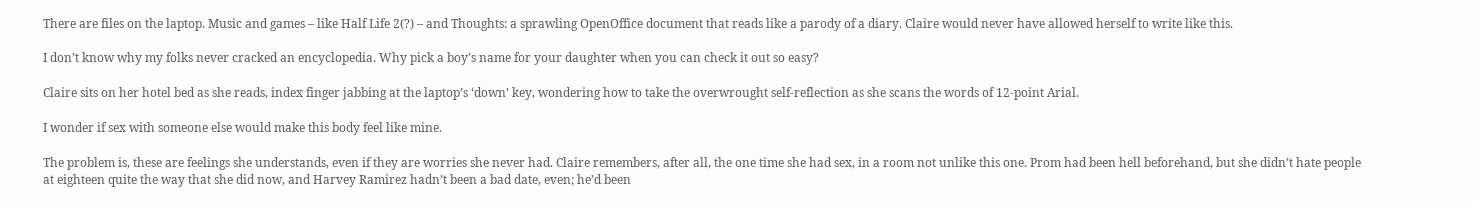There are files on the laptop. Music and games – like Half Life 2(?) – and Thoughts: a sprawling OpenOffice document that reads like a parody of a diary. Claire would never have allowed herself to write like this.

I don’t know why my folks never cracked an encyclopedia. Why pick a boy’s name for your daughter when you can check it out so easy?

Claire sits on her hotel bed as she reads, index finger jabbing at the laptop’s ‘down’ key, wondering how to take the overwrought self-reflection as she scans the words of 12-point Arial.

I wonder if sex with someone else would make this body feel like mine.

The problem is, these are feelings she understands, even if they are worries she never had. Claire remembers, after all, the one time she had sex, in a room not unlike this one. Prom had been hell beforehand, but she didn’t hate people at eighteen quite the way that she did now, and Harvey Ramirez hadn’t been a bad date, even; he’d been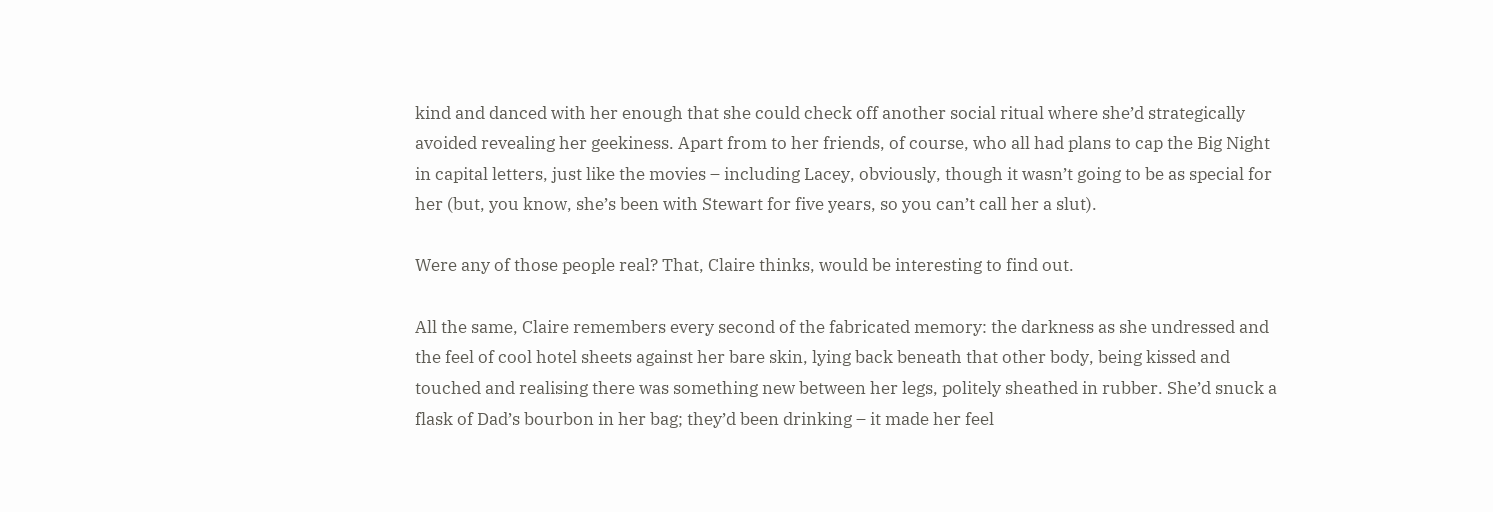kind and danced with her enough that she could check off another social ritual where she’d strategically avoided revealing her geekiness. Apart from to her friends, of course, who all had plans to cap the Big Night in capital letters, just like the movies – including Lacey, obviously, though it wasn’t going to be as special for her (but, you know, she’s been with Stewart for five years, so you can’t call her a slut).

Were any of those people real? That, Claire thinks, would be interesting to find out.

All the same, Claire remembers every second of the fabricated memory: the darkness as she undressed and the feel of cool hotel sheets against her bare skin, lying back beneath that other body, being kissed and touched and realising there was something new between her legs, politely sheathed in rubber. She’d snuck a flask of Dad’s bourbon in her bag; they’d been drinking – it made her feel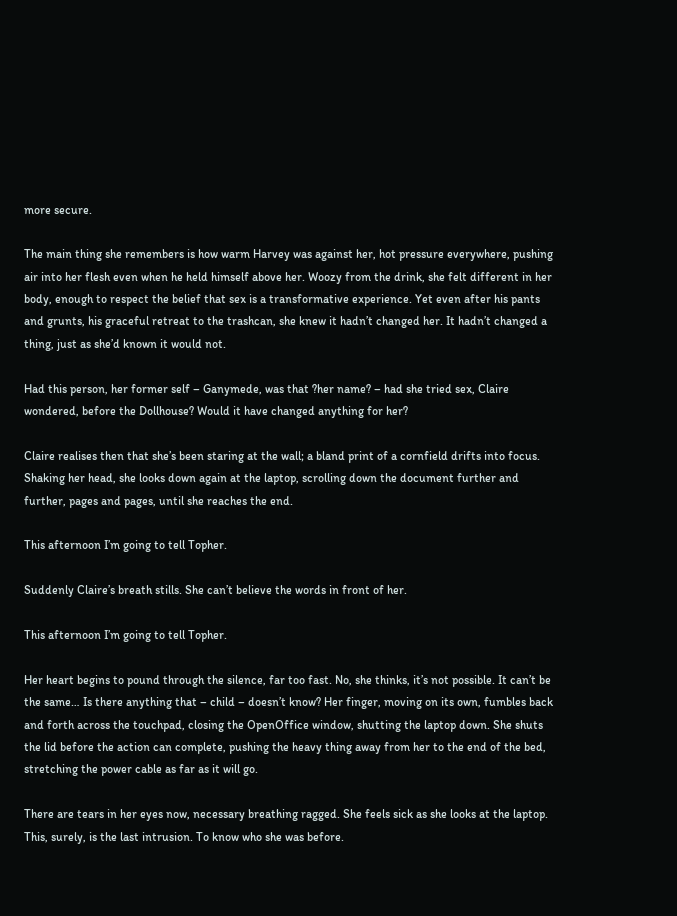more secure.

The main thing she remembers is how warm Harvey was against her, hot pressure everywhere, pushing air into her flesh even when he held himself above her. Woozy from the drink, she felt different in her body, enough to respect the belief that sex is a transformative experience. Yet even after his pants and grunts, his graceful retreat to the trashcan, she knew it hadn’t changed her. It hadn’t changed a thing, just as she’d known it would not.

Had this person, her former self – Ganymede, was that ?her name? – had she tried sex, Claire wondered, before the Dollhouse? Would it have changed anything for her?

Claire realises then that she’s been staring at the wall; a bland print of a cornfield drifts into focus. Shaking her head, she looks down again at the laptop, scrolling down the document further and further, pages and pages, until she reaches the end.

This afternoon I’m going to tell Topher.

Suddenly Claire’s breath stills. She can’t believe the words in front of her.

This afternoon I’m going to tell Topher.

Her heart begins to pound through the silence, far too fast. No, she thinks, it’s not possible. It can’t be the same… Is there anything that – child – doesn’t know? Her finger, moving on its own, fumbles back and forth across the touchpad, closing the OpenOffice window, shutting the laptop down. She shuts the lid before the action can complete, pushing the heavy thing away from her to the end of the bed, stretching the power cable as far as it will go.

There are tears in her eyes now, necessary breathing ragged. She feels sick as she looks at the laptop. This, surely, is the last intrusion. To know who she was before.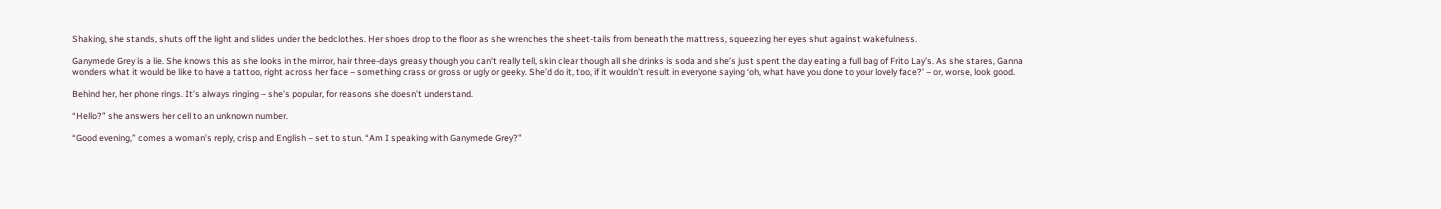Shaking, she stands, shuts off the light and slides under the bedclothes. Her shoes drop to the floor as she wrenches the sheet-tails from beneath the mattress, squeezing her eyes shut against wakefulness.

Ganymede Grey is a lie. She knows this as she looks in the mirror, hair three-days greasy though you can’t really tell, skin clear though all she drinks is soda and she’s just spent the day eating a full bag of Frito Lay’s. As she stares, Ganna wonders what it would be like to have a tattoo, right across her face – something crass or gross or ugly or geeky. She’d do it, too, if it wouldn’t result in everyone saying ‘oh, what have you done to your lovely face?’ – or, worse, look good.

Behind her, her phone rings. It’s always ringing – she’s popular, for reasons she doesn’t understand.

“Hello?” she answers her cell to an unknown number.

“Good evening,” comes a woman’s reply, crisp and English – set to stun. “Am I speaking with Ganymede Grey?”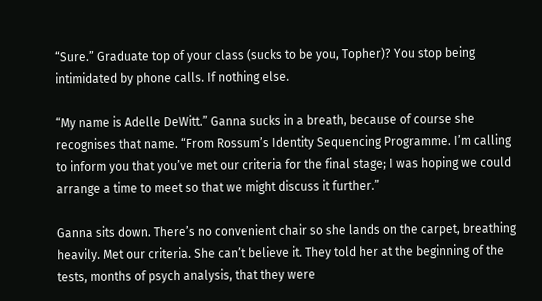“Sure.” Graduate top of your class (sucks to be you, Topher)? You stop being intimidated by phone calls. If nothing else.

“My name is Adelle DeWitt.” Ganna sucks in a breath, because of course she recognises that name. “From Rossum’s Identity Sequencing Programme. I’m calling to inform you that you’ve met our criteria for the final stage; I was hoping we could arrange a time to meet so that we might discuss it further.”

Ganna sits down. There’s no convenient chair so she lands on the carpet, breathing heavily. Met our criteria. She can’t believe it. They told her at the beginning of the tests, months of psych analysis, that they were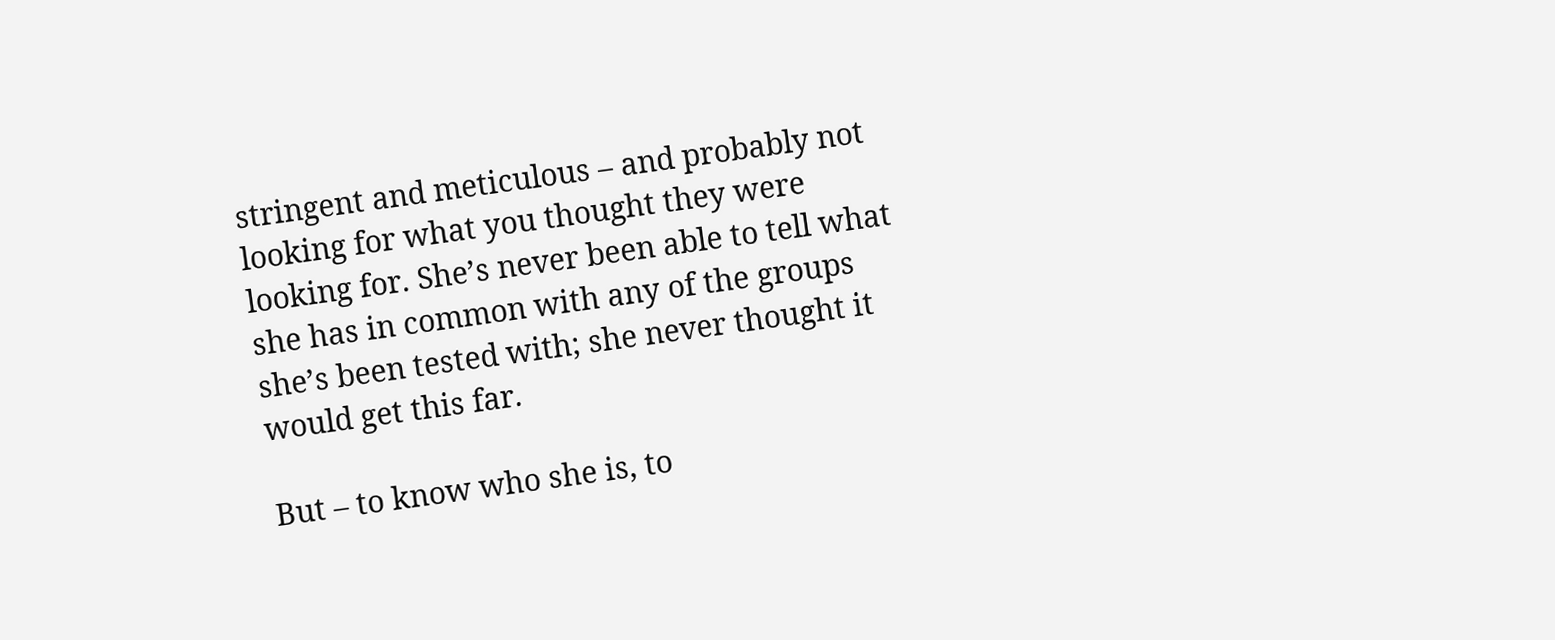stringent and meticulous – and probably not looking for what you thought they were looking for. She’s never been able to tell what she has in common with any of the groups she’s been tested with; she never thought it would get this far.

But – to know who she is, to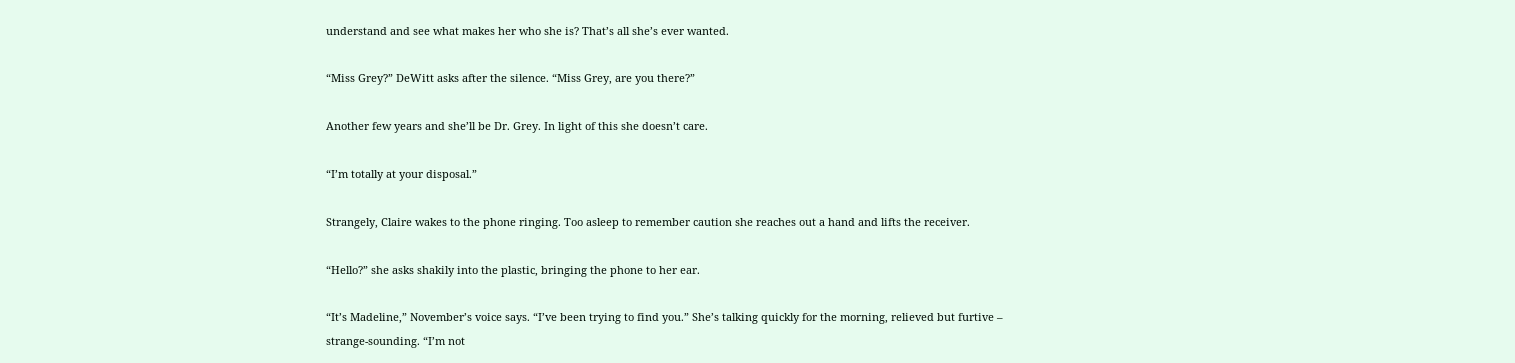understand and see what makes her who she is? That’s all she’s ever wanted.

“Miss Grey?” DeWitt asks after the silence. “Miss Grey, are you there?”

Another few years and she’ll be Dr. Grey. In light of this she doesn’t care.

“I’m totally at your disposal.”

Strangely, Claire wakes to the phone ringing. Too asleep to remember caution she reaches out a hand and lifts the receiver.

“Hello?” she asks shakily into the plastic, bringing the phone to her ear.

“It’s Madeline,” November’s voice says. “I’ve been trying to find you.” She’s talking quickly for the morning, relieved but furtive – strange-sounding. “I’m not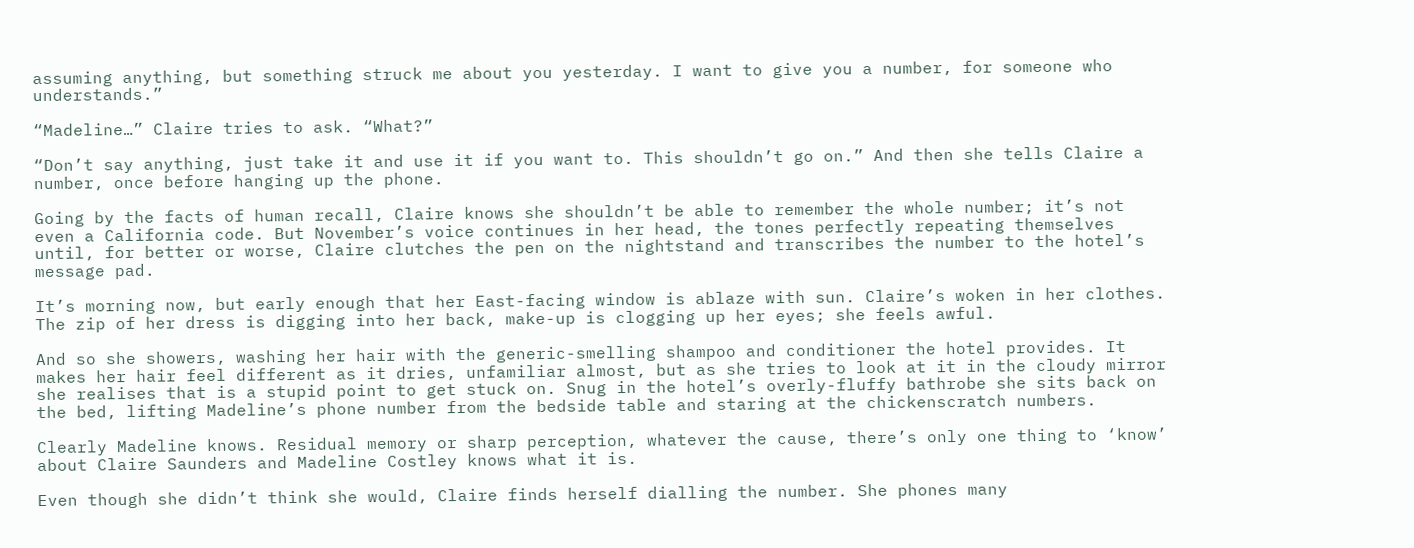assuming anything, but something struck me about you yesterday. I want to give you a number, for someone who understands.”

“Madeline…” Claire tries to ask. “What?”

“Don’t say anything, just take it and use it if you want to. This shouldn’t go on.” And then she tells Claire a number, once before hanging up the phone.

Going by the facts of human recall, Claire knows she shouldn’t be able to remember the whole number; it’s not even a California code. But November’s voice continues in her head, the tones perfectly repeating themselves until, for better or worse, Claire clutches the pen on the nightstand and transcribes the number to the hotel’s message pad.

It’s morning now, but early enough that her East-facing window is ablaze with sun. Claire’s woken in her clothes. The zip of her dress is digging into her back, make-up is clogging up her eyes; she feels awful.

And so she showers, washing her hair with the generic-smelling shampoo and conditioner the hotel provides. It makes her hair feel different as it dries, unfamiliar almost, but as she tries to look at it in the cloudy mirror she realises that is a stupid point to get stuck on. Snug in the hotel’s overly-fluffy bathrobe she sits back on the bed, lifting Madeline’s phone number from the bedside table and staring at the chickenscratch numbers.

Clearly Madeline knows. Residual memory or sharp perception, whatever the cause, there’s only one thing to ‘know’ about Claire Saunders and Madeline Costley knows what it is.

Even though she didn’t think she would, Claire finds herself dialling the number. She phones many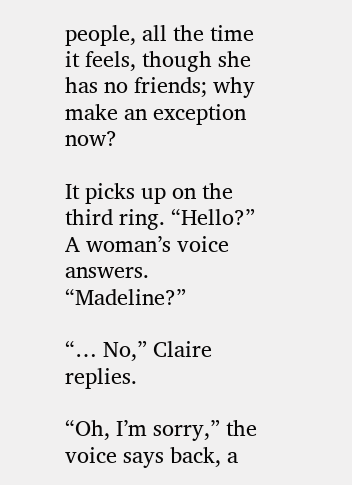people, all the time it feels, though she has no friends; why make an exception now?

It picks up on the third ring. “Hello?” A woman’s voice answers. “Madeline?”

“… No,” Claire replies.

“Oh, I’m sorry,” the voice says back, a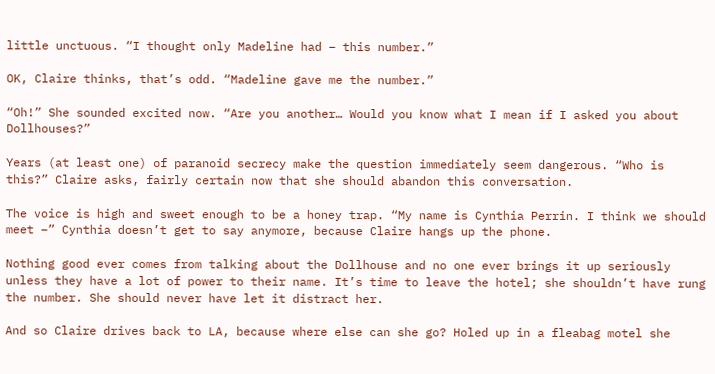little unctuous. “I thought only Madeline had – this number.”

OK, Claire thinks, that’s odd. “Madeline gave me the number.”

“Oh!” She sounded excited now. “Are you another… Would you know what I mean if I asked you about Dollhouses?”

Years (at least one) of paranoid secrecy make the question immediately seem dangerous. “Who is this?” Claire asks, fairly certain now that she should abandon this conversation.

The voice is high and sweet enough to be a honey trap. “My name is Cynthia Perrin. I think we should meet –” Cynthia doesn’t get to say anymore, because Claire hangs up the phone.

Nothing good ever comes from talking about the Dollhouse and no one ever brings it up seriously unless they have a lot of power to their name. It’s time to leave the hotel; she shouldn’t have rung the number. She should never have let it distract her.

And so Claire drives back to LA, because where else can she go? Holed up in a fleabag motel she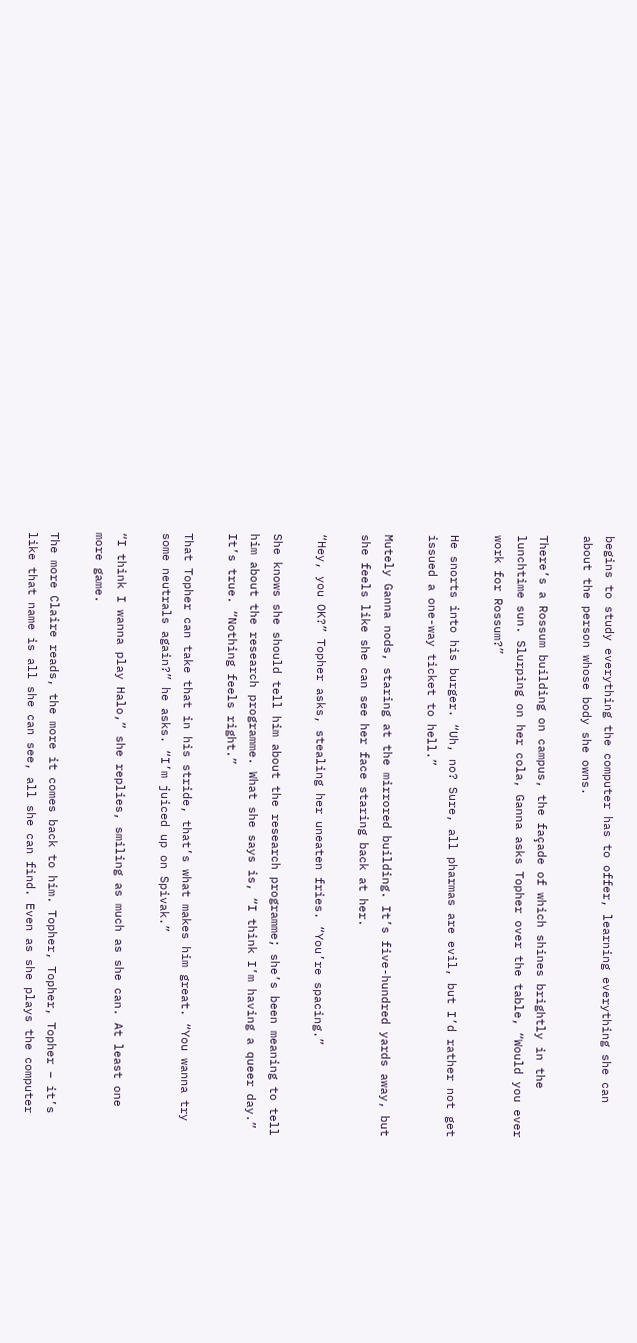begins to study everything the computer has to offer, learning everything she can about the person whose body she owns.

There’s a Rossum building on campus, the façade of which shines brightly in the lunchtime sun. Slurping on her cola, Ganna asks Topher over the table, “Would you ever work for Rossum?”

He snorts into his burger. “Uh, no? Sure, all pharmas are evil, but I’d rather not get issued a one-way ticket to hell.”

Mutely Ganna nods, staring at the mirrored building. It’s five-hundred yards away, but she feels like she can see her face staring back at her.

“Hey, you OK?” Topher asks, stealing her uneaten fries. “You’re spacing.”

She knows she should tell him about the research programme; she’s been meaning to tell him about the research programme. What she says is, “I think I’m having a queer day.” It’s true. “Nothing feels right.”

That Topher can take that in his stride, that’s what makes him great. “You wanna try some neutrals again?” he asks. “I’m juiced up on Spivak.”

“I think I wanna play Halo,” she replies, smiling as much as she can. At least one more game.

The more Claire reads, the more it comes back to him. Topher, Topher, Topher – it’s like that name is all she can see, all she can find. Even as she plays the computer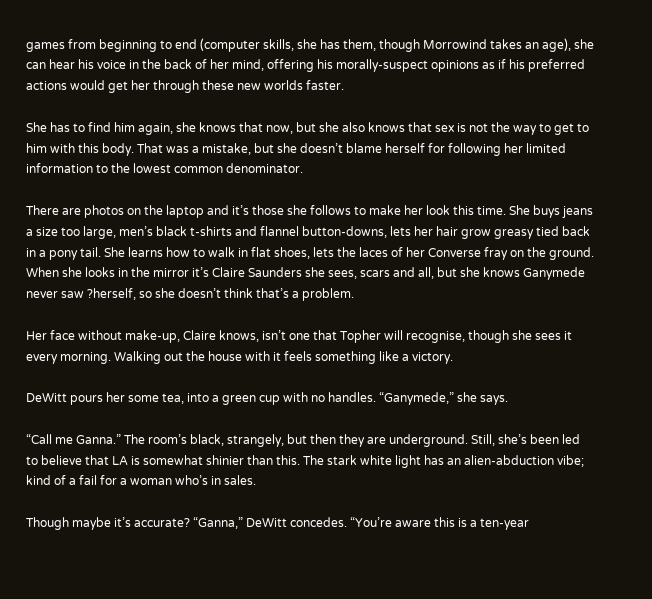games from beginning to end (computer skills, she has them, though Morrowind takes an age), she can hear his voice in the back of her mind, offering his morally-suspect opinions as if his preferred actions would get her through these new worlds faster.

She has to find him again, she knows that now, but she also knows that sex is not the way to get to him with this body. That was a mistake, but she doesn’t blame herself for following her limited information to the lowest common denominator.

There are photos on the laptop and it’s those she follows to make her look this time. She buys jeans a size too large, men’s black t-shirts and flannel button-downs, lets her hair grow greasy tied back in a pony tail. She learns how to walk in flat shoes, lets the laces of her Converse fray on the ground. When she looks in the mirror it’s Claire Saunders she sees, scars and all, but she knows Ganymede never saw ?herself, so she doesn’t think that’s a problem.

Her face without make-up, Claire knows, isn’t one that Topher will recognise, though she sees it every morning. Walking out the house with it feels something like a victory.

DeWitt pours her some tea, into a green cup with no handles. “Ganymede,” she says.

“Call me Ganna.” The room’s black, strangely, but then they are underground. Still, she’s been led to believe that LA is somewhat shinier than this. The stark white light has an alien-abduction vibe; kind of a fail for a woman who’s in sales.

Though maybe it’s accurate? “Ganna,” DeWitt concedes. “You’re aware this is a ten-year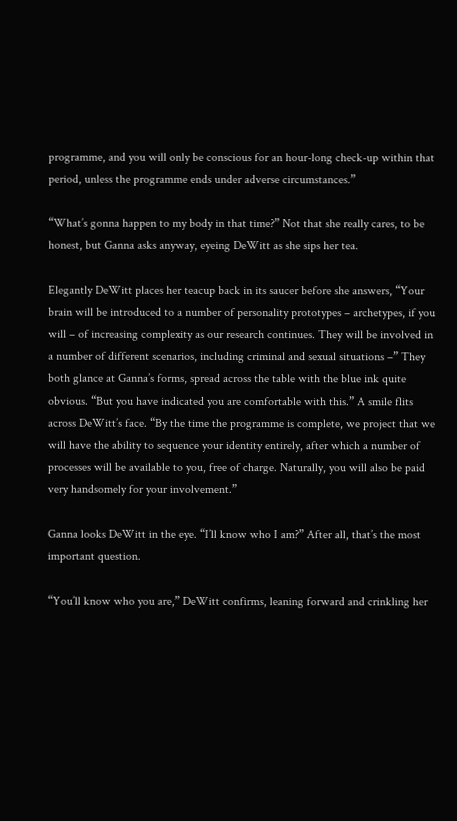programme, and you will only be conscious for an hour-long check-up within that period, unless the programme ends under adverse circumstances.”

“What’s gonna happen to my body in that time?” Not that she really cares, to be honest, but Ganna asks anyway, eyeing DeWitt as she sips her tea.

Elegantly DeWitt places her teacup back in its saucer before she answers, “Your brain will be introduced to a number of personality prototypes – archetypes, if you will – of increasing complexity as our research continues. They will be involved in a number of different scenarios, including criminal and sexual situations –” They both glance at Ganna’s forms, spread across the table with the blue ink quite obvious. “But you have indicated you are comfortable with this.” A smile flits across DeWitt’s face. “By the time the programme is complete, we project that we will have the ability to sequence your identity entirely, after which a number of processes will be available to you, free of charge. Naturally, you will also be paid very handsomely for your involvement.”

Ganna looks DeWitt in the eye. “I’ll know who I am?” After all, that’s the most important question.

“You’ll know who you are,” DeWitt confirms, leaning forward and crinkling her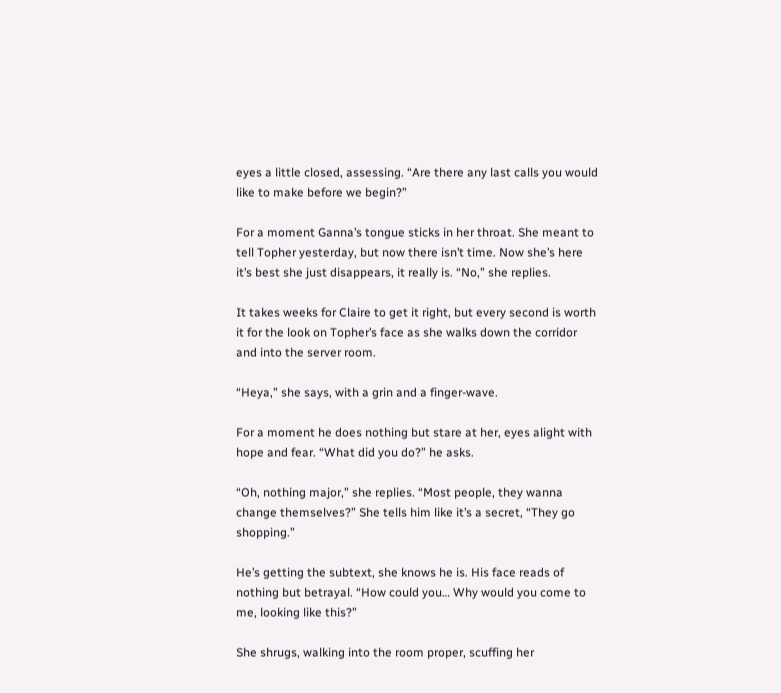eyes a little closed, assessing. “Are there any last calls you would like to make before we begin?”

For a moment Ganna’s tongue sticks in her throat. She meant to tell Topher yesterday, but now there isn’t time. Now she’s here it’s best she just disappears, it really is. “No,” she replies.

It takes weeks for Claire to get it right, but every second is worth it for the look on Topher’s face as she walks down the corridor and into the server room.

“Heya,” she says, with a grin and a finger-wave.

For a moment he does nothing but stare at her, eyes alight with hope and fear. “What did you do?” he asks.

“Oh, nothing major,” she replies. “Most people, they wanna change themselves?” She tells him like it’s a secret, “They go shopping.”

He’s getting the subtext, she knows he is. His face reads of nothing but betrayal. “How could you… Why would you come to me, looking like this?”

She shrugs, walking into the room proper, scuffing her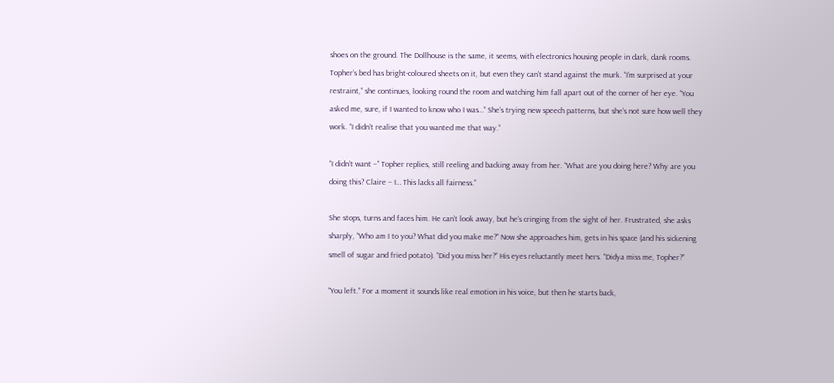shoes on the ground. The Dollhouse is the same, it seems, with electronics housing people in dark, dank rooms. Topher’s bed has bright-coloured sheets on it, but even they can’t stand against the murk. “I’m surprised at your restraint,” she continues, looking round the room and watching him fall apart out of the corner of her eye. “You asked me, sure, if I wanted to know who I was…” She’s trying new speech patterns, but she’s not sure how well they work. “I didn’t realise that you wanted me that way.”

“I didn’t want –” Topher replies, still reeling and backing away from her. “What are you doing here? Why are you doing this? Claire – I… This lacks all fairness.”

She stops, turns and faces him. He can’t look away, but he’s cringing from the sight of her. Frustrated, she asks sharply, “Who am I to you? What did you make me?” Now she approaches him, gets in his space (and his sickening smell of sugar and fried potato). “Did you miss her?” His eyes reluctantly meet hers. “Didya miss me, Topher?”

“You left.” For a moment it sounds like real emotion in his voice, but then he starts back,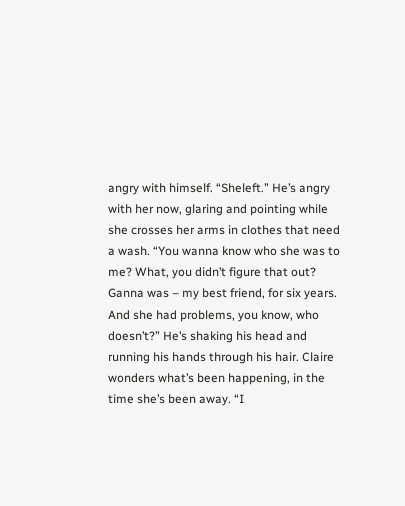angry with himself. “Sheleft.” He’s angry with her now, glaring and pointing while she crosses her arms in clothes that need a wash. “You wanna know who she was to me? What, you didn’t figure that out? Ganna was – my best friend, for six years. And she had problems, you know, who doesn’t?” He’s shaking his head and running his hands through his hair. Claire wonders what’s been happening, in the time she’s been away. “I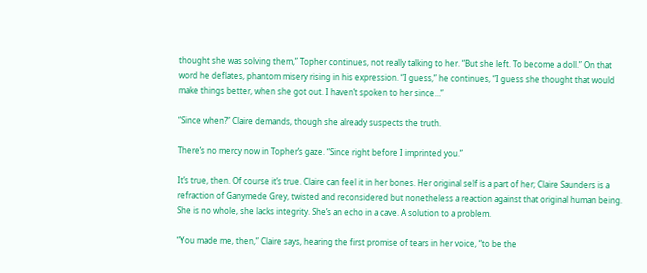thought she was solving them,” Topher continues, not really talking to her. “But she left. To become a doll.” On that word he deflates, phantom misery rising in his expression. “I guess,” he continues, “I guess she thought that would make things better, when she got out. I haven’t spoken to her since…”

“Since when?” Claire demands, though she already suspects the truth.

There’s no mercy now in Topher’s gaze. “Since right before I imprinted you.”

It’s true, then. Of course it’s true. Claire can feel it in her bones. Her original self is a part of her; Claire Saunders is a refraction of Ganymede Grey, twisted and reconsidered but nonetheless a reaction against that original human being. She is no whole, she lacks integrity. She’s an echo in a cave. A solution to a problem.

“You made me, then,” Claire says, hearing the first promise of tears in her voice, “to be the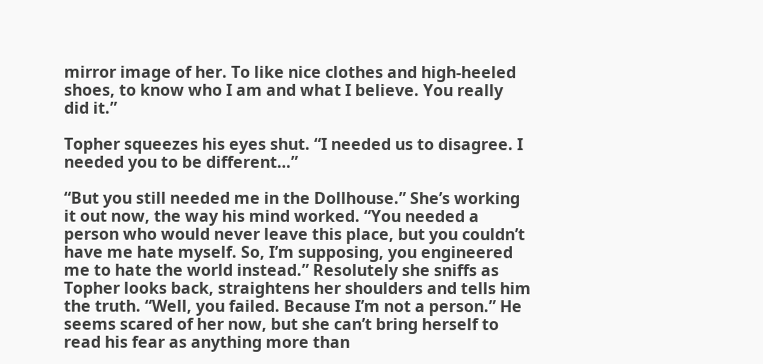mirror image of her. To like nice clothes and high-heeled shoes, to know who I am and what I believe. You really did it.”

Topher squeezes his eyes shut. “I needed us to disagree. I needed you to be different…”

“But you still needed me in the Dollhouse.” She’s working it out now, the way his mind worked. “You needed a person who would never leave this place, but you couldn’t have me hate myself. So, I’m supposing, you engineered me to hate the world instead.” Resolutely she sniffs as Topher looks back, straightens her shoulders and tells him the truth. “Well, you failed. Because I’m not a person.” He seems scared of her now, but she can’t bring herself to read his fear as anything more than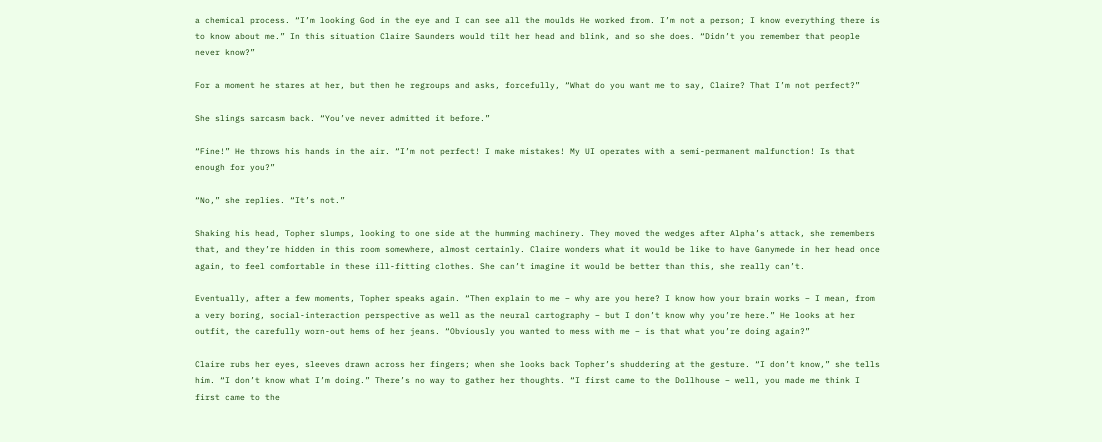a chemical process. “I’m looking God in the eye and I can see all the moulds He worked from. I’m not a person; I know everything there is to know about me.” In this situation Claire Saunders would tilt her head and blink, and so she does. “Didn’t you remember that people never know?”

For a moment he stares at her, but then he regroups and asks, forcefully, “What do you want me to say, Claire? That I’m not perfect?”

She slings sarcasm back. “You’ve never admitted it before.”

“Fine!” He throws his hands in the air. “I’m not perfect! I make mistakes! My UI operates with a semi-permanent malfunction! Is that enough for you?”

“No,” she replies. “It’s not.”

Shaking his head, Topher slumps, looking to one side at the humming machinery. They moved the wedges after Alpha’s attack, she remembers that, and they’re hidden in this room somewhere, almost certainly. Claire wonders what it would be like to have Ganymede in her head once again, to feel comfortable in these ill-fitting clothes. She can’t imagine it would be better than this, she really can’t.

Eventually, after a few moments, Topher speaks again. “Then explain to me – why are you here? I know how your brain works – I mean, from a very boring, social-interaction perspective as well as the neural cartography – but I don’t know why you’re here.” He looks at her outfit, the carefully worn-out hems of her jeans. “Obviously you wanted to mess with me – is that what you’re doing again?”

Claire rubs her eyes, sleeves drawn across her fingers; when she looks back Topher’s shuddering at the gesture. “I don’t know,” she tells him. “I don’t know what I’m doing.” There’s no way to gather her thoughts. “I first came to the Dollhouse – well, you made me think I first came to the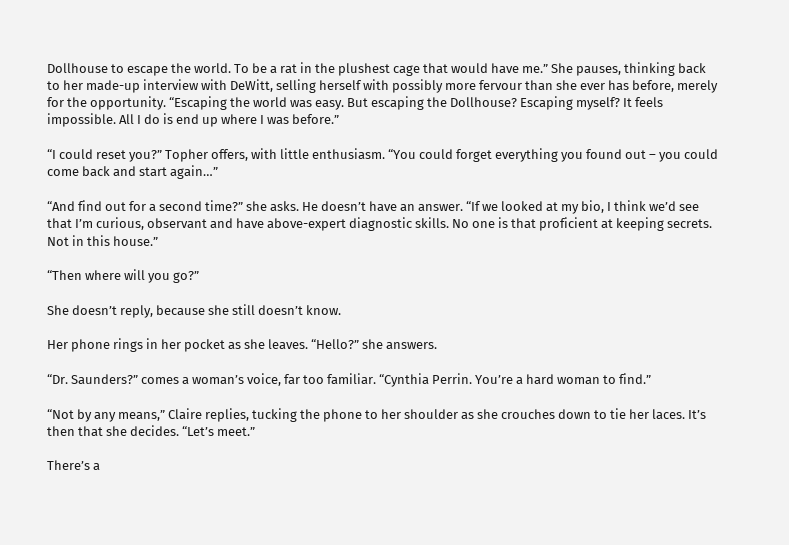Dollhouse to escape the world. To be a rat in the plushest cage that would have me.” She pauses, thinking back to her made-up interview with DeWitt, selling herself with possibly more fervour than she ever has before, merely for the opportunity. “Escaping the world was easy. But escaping the Dollhouse? Escaping myself? It feels impossible. All I do is end up where I was before.”

“I could reset you?” Topher offers, with little enthusiasm. “You could forget everything you found out – you could come back and start again…”

“And find out for a second time?” she asks. He doesn’t have an answer. “If we looked at my bio, I think we’d see that I’m curious, observant and have above-expert diagnostic skills. No one is that proficient at keeping secrets. Not in this house.”

“Then where will you go?”

She doesn’t reply, because she still doesn’t know.

Her phone rings in her pocket as she leaves. “Hello?” she answers.

“Dr. Saunders?” comes a woman’s voice, far too familiar. “Cynthia Perrin. You’re a hard woman to find.”

“Not by any means,” Claire replies, tucking the phone to her shoulder as she crouches down to tie her laces. It’s then that she decides. “Let’s meet.”

There’s a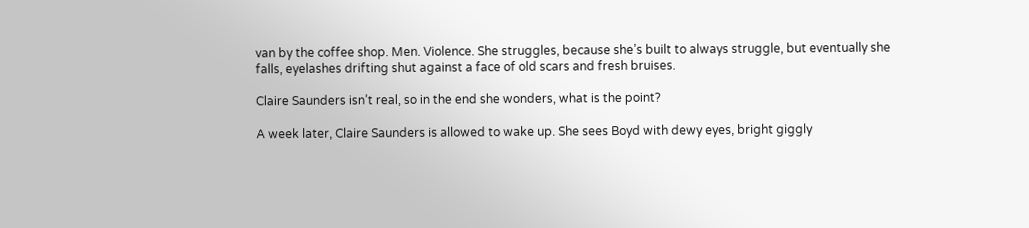van by the coffee shop. Men. Violence. She struggles, because she’s built to always struggle, but eventually she falls, eyelashes drifting shut against a face of old scars and fresh bruises.

Claire Saunders isn’t real, so in the end she wonders, what is the point?

A week later, Claire Saunders is allowed to wake up. She sees Boyd with dewy eyes, bright giggly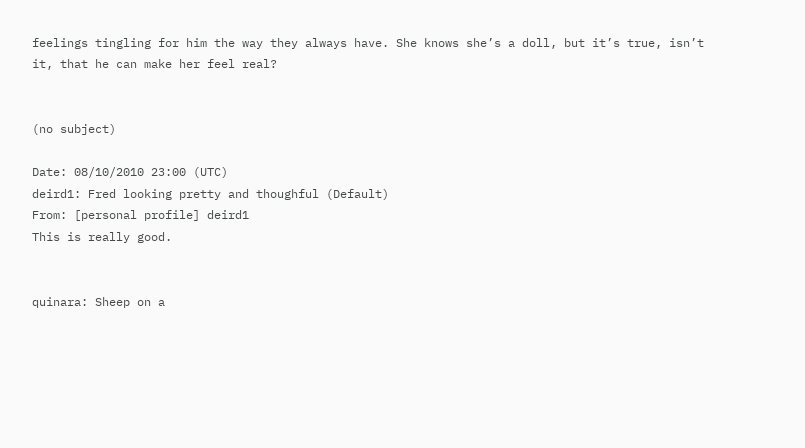feelings tingling for him the way they always have. She knows she’s a doll, but it’s true, isn’t it, that he can make her feel real?


(no subject)

Date: 08/10/2010 23:00 (UTC)
deird1: Fred looking pretty and thoughful (Default)
From: [personal profile] deird1
This is really good.


quinara: Sheep on a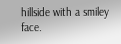hillside with a smiley face.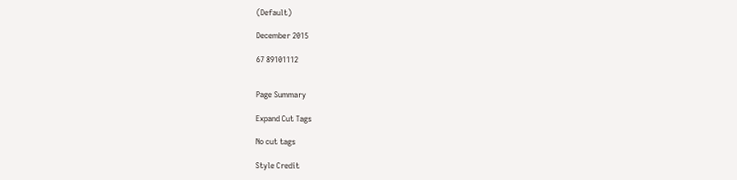(Default)

December 2015

67 89101112


Page Summary

Expand Cut Tags

No cut tags

Style Credit